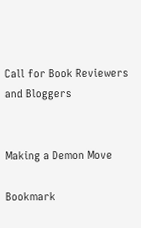Call for Book Reviewers and Bloggers


Making a Demon Move

Bookmark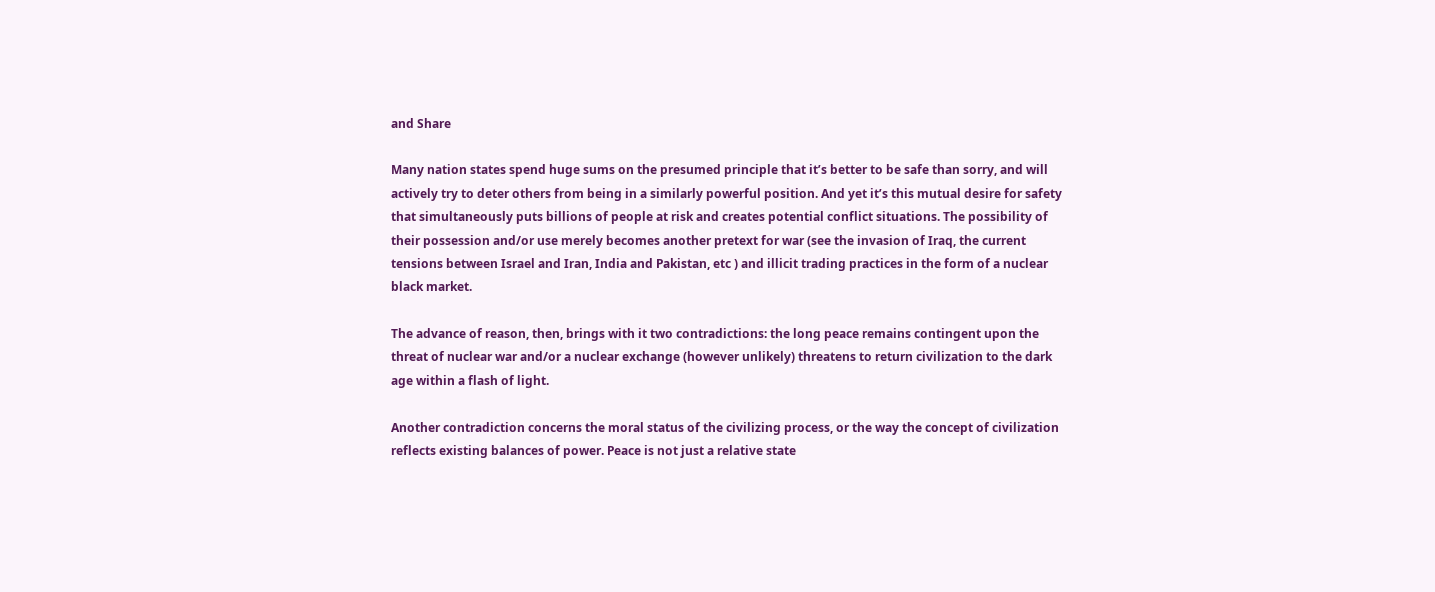and Share

Many nation states spend huge sums on the presumed principle that it’s better to be safe than sorry, and will actively try to deter others from being in a similarly powerful position. And yet it’s this mutual desire for safety that simultaneously puts billions of people at risk and creates potential conflict situations. The possibility of their possession and/or use merely becomes another pretext for war (see the invasion of Iraq, the current tensions between Israel and Iran, India and Pakistan, etc ) and illicit trading practices in the form of a nuclear black market.

The advance of reason, then, brings with it two contradictions: the long peace remains contingent upon the threat of nuclear war and/or a nuclear exchange (however unlikely) threatens to return civilization to the dark age within a flash of light.

Another contradiction concerns the moral status of the civilizing process, or the way the concept of civilization reflects existing balances of power. Peace is not just a relative state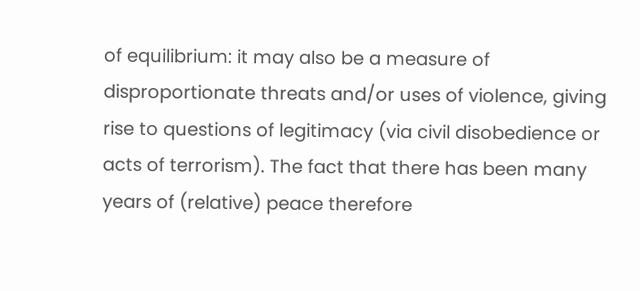of equilibrium: it may also be a measure of disproportionate threats and/or uses of violence, giving rise to questions of legitimacy (via civil disobedience or acts of terrorism). The fact that there has been many years of (relative) peace therefore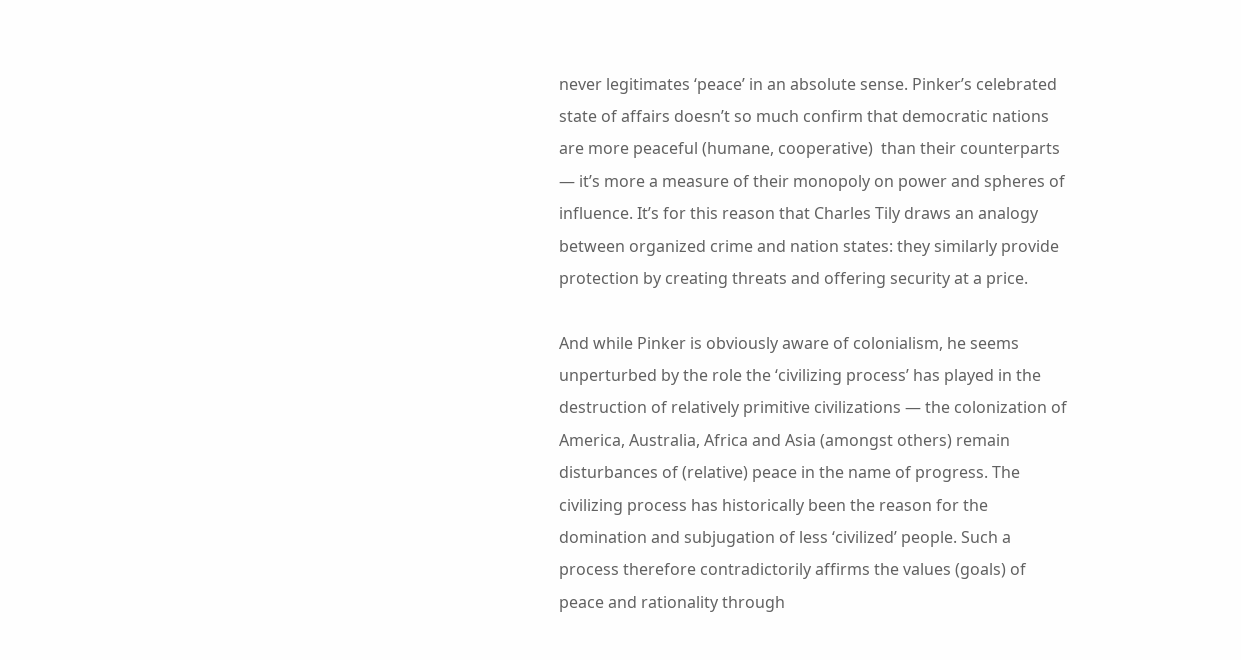never legitimates ‘peace’ in an absolute sense. Pinker’s celebrated state of affairs doesn’t so much confirm that democratic nations are more peaceful (humane, cooperative)  than their counterparts — it’s more a measure of their monopoly on power and spheres of influence. It’s for this reason that Charles Tily draws an analogy between organized crime and nation states: they similarly provide protection by creating threats and offering security at a price.

And while Pinker is obviously aware of colonialism, he seems unperturbed by the role the ‘civilizing process’ has played in the destruction of relatively primitive civilizations — the colonization of America, Australia, Africa and Asia (amongst others) remain disturbances of (relative) peace in the name of progress. The civilizing process has historically been the reason for the domination and subjugation of less ‘civilized’ people. Such a process therefore contradictorily affirms the values (goals) of peace and rationality through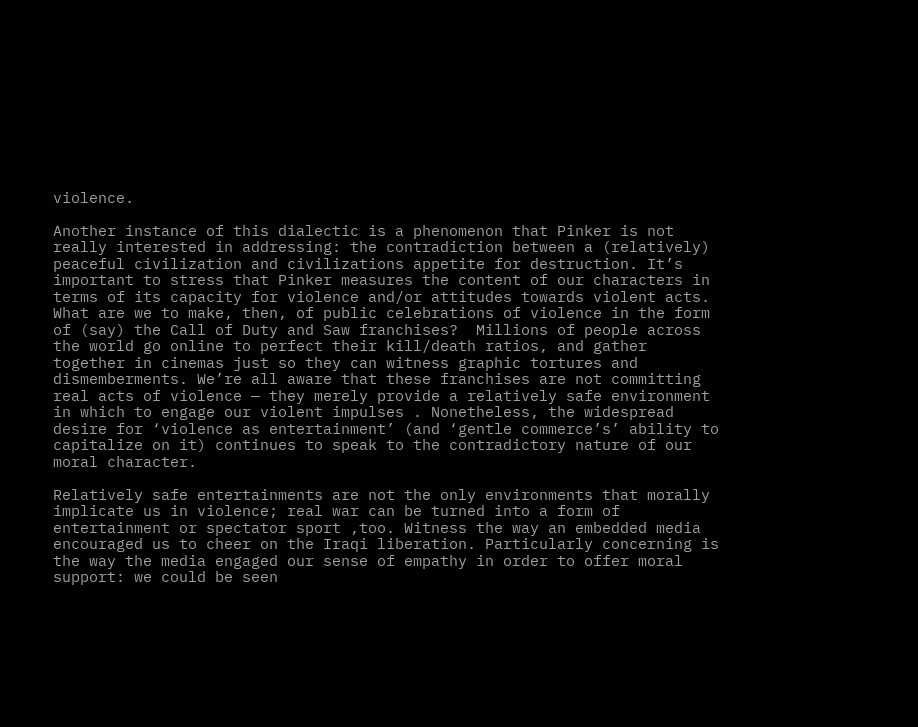violence.

Another instance of this dialectic is a phenomenon that Pinker is not really interested in addressing: the contradiction between a (relatively) peaceful civilization and civilizations appetite for destruction. It’s important to stress that Pinker measures the content of our characters in terms of its capacity for violence and/or attitudes towards violent acts. What are we to make, then, of public celebrations of violence in the form of (say) the Call of Duty and Saw franchises?  Millions of people across the world go online to perfect their kill/death ratios, and gather together in cinemas just so they can witness graphic tortures and dismemberments. We’re all aware that these franchises are not committing real acts of violence — they merely provide a relatively safe environment in which to engage our violent impulses . Nonetheless, the widespread desire for ‘violence as entertainment’ (and ‘gentle commerce’s’ ability to capitalize on it) continues to speak to the contradictory nature of our moral character.

Relatively safe entertainments are not the only environments that morally implicate us in violence; real war can be turned into a form of entertainment or spectator sport ,too. Witness the way an embedded media encouraged us to cheer on the Iraqi liberation. Particularly concerning is the way the media engaged our sense of empathy in order to offer moral support: we could be seen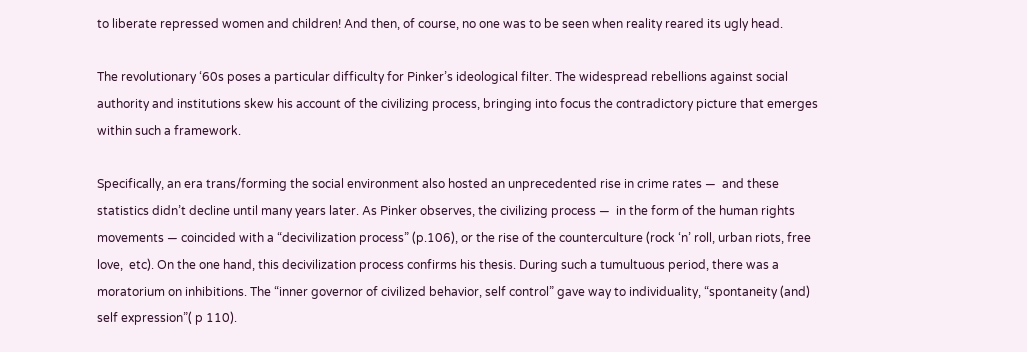to liberate repressed women and children! And then, of course, no one was to be seen when reality reared its ugly head.

The revolutionary ‘60s poses a particular difficulty for Pinker’s ideological filter. The widespread rebellions against social authority and institutions skew his account of the civilizing process, bringing into focus the contradictory picture that emerges within such a framework.

Specifically, an era trans/forming the social environment also hosted an unprecedented rise in crime rates —  and these statistics didn’t decline until many years later. As Pinker observes, the civilizing process —  in the form of the human rights movements — coincided with a “decivilization process” (p.106), or the rise of the counterculture (rock ‘n’ roll, urban riots, free love,  etc). On the one hand, this decivilization process confirms his thesis. During such a tumultuous period, there was a moratorium on inhibitions. The “inner governor of civilized behavior, self control” gave way to individuality, “spontaneity (and) self expression”( p 110).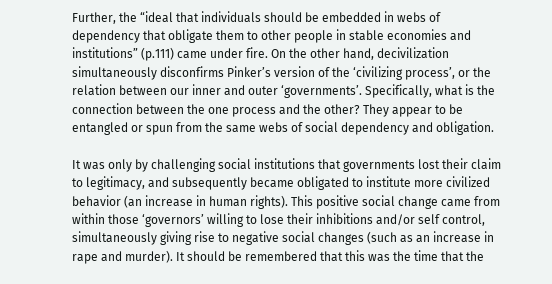Further, the “ideal that individuals should be embedded in webs of dependency that obligate them to other people in stable economies and institutions” (p.111) came under fire. On the other hand, decivilization simultaneously disconfirms Pinker’s version of the ‘civilizing process’, or the relation between our inner and outer ‘governments’. Specifically, what is the connection between the one process and the other? They appear to be entangled or spun from the same webs of social dependency and obligation.

It was only by challenging social institutions that governments lost their claim to legitimacy, and subsequently became obligated to institute more civilized behavior (an increase in human rights). This positive social change came from within those ‘governors’ willing to lose their inhibitions and/or self control, simultaneously giving rise to negative social changes (such as an increase in rape and murder). It should be remembered that this was the time that the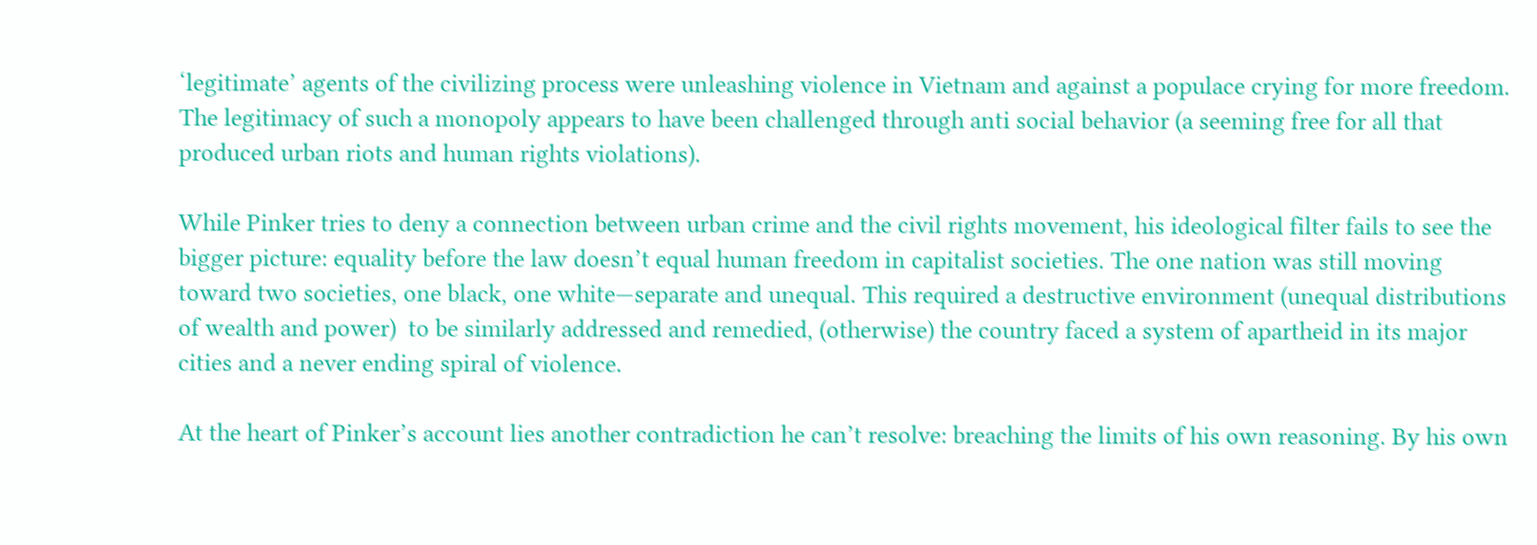‘legitimate’ agents of the civilizing process were unleashing violence in Vietnam and against a populace crying for more freedom. The legitimacy of such a monopoly appears to have been challenged through anti social behavior (a seeming free for all that produced urban riots and human rights violations).

While Pinker tries to deny a connection between urban crime and the civil rights movement, his ideological filter fails to see the bigger picture: equality before the law doesn’t equal human freedom in capitalist societies. The one nation was still moving toward two societies, one black, one white—separate and unequal. This required a destructive environment (unequal distributions of wealth and power)  to be similarly addressed and remedied, (otherwise) the country faced a system of apartheid in its major cities and a never ending spiral of violence.

At the heart of Pinker’s account lies another contradiction he can’t resolve: breaching the limits of his own reasoning. By his own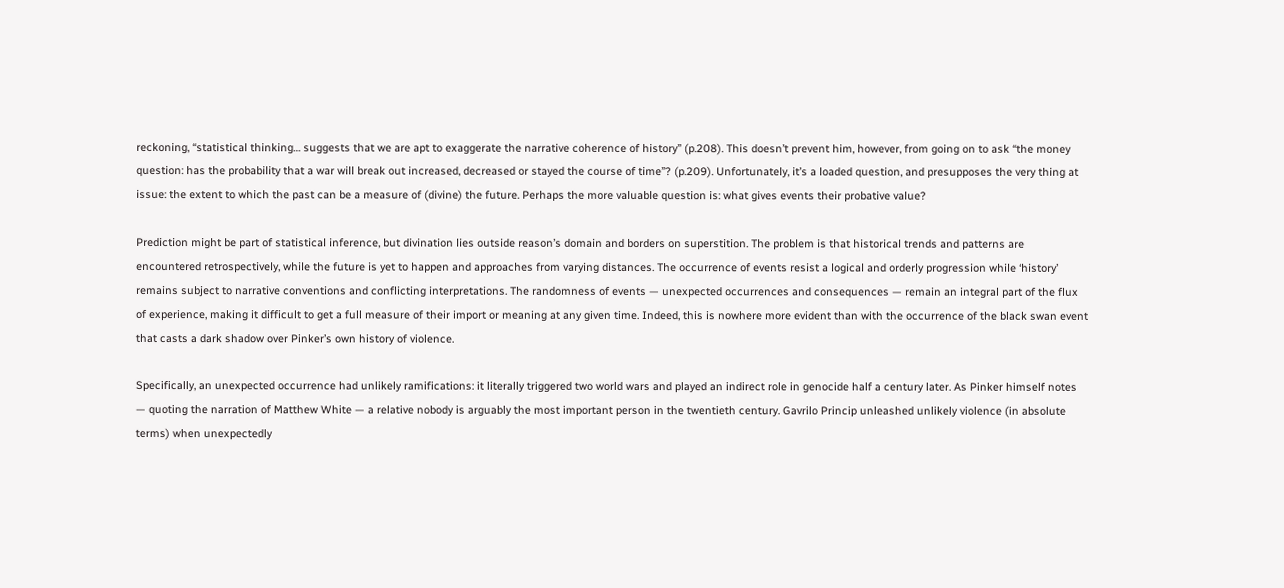reckoning, “statistical thinking… suggests that we are apt to exaggerate the narrative coherence of history” (p.208). This doesn’t prevent him, however, from going on to ask “the money question: has the probability that a war will break out increased, decreased or stayed the course of time”? (p.209). Unfortunately, it’s a loaded question, and presupposes the very thing at issue: the extent to which the past can be a measure of (divine) the future. Perhaps the more valuable question is: what gives events their probative value?

Prediction might be part of statistical inference, but divination lies outside reason’s domain and borders on superstition. The problem is that historical trends and patterns are encountered retrospectively, while the future is yet to happen and approaches from varying distances. The occurrence of events resist a logical and orderly progression while ‘history’ remains subject to narrative conventions and conflicting interpretations. The randomness of events — unexpected occurrences and consequences — remain an integral part of the flux of experience, making it difficult to get a full measure of their import or meaning at any given time. Indeed, this is nowhere more evident than with the occurrence of the black swan event that casts a dark shadow over Pinker’s own history of violence.

Specifically, an unexpected occurrence had unlikely ramifications: it literally triggered two world wars and played an indirect role in genocide half a century later. As Pinker himself notes — quoting the narration of Matthew White — a relative nobody is arguably the most important person in the twentieth century. Gavrilo Princip unleashed unlikely violence (in absolute terms) when unexpectedly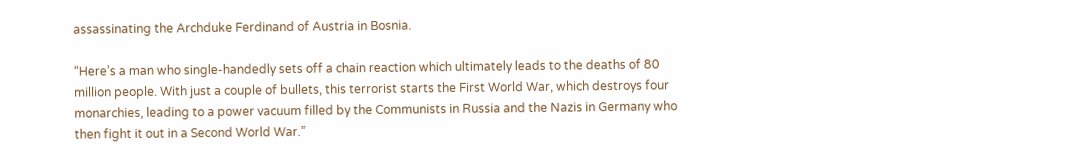assassinating the Archduke Ferdinand of Austria in Bosnia.

“Here’s a man who single-handedly sets off a chain reaction which ultimately leads to the deaths of 80 million people. With just a couple of bullets, this terrorist starts the First World War, which destroys four monarchies, leading to a power vacuum filled by the Communists in Russia and the Nazis in Germany who then fight it out in a Second World War.”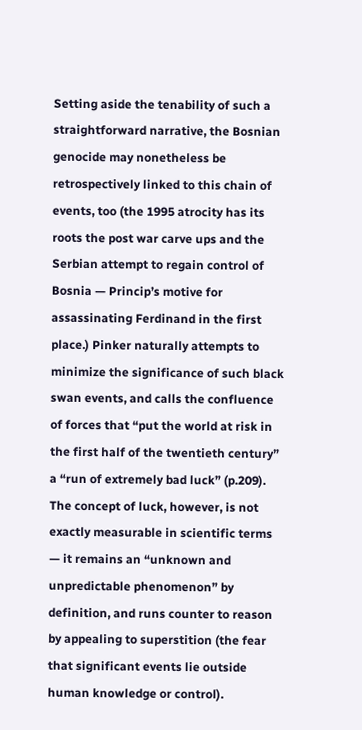Setting aside the tenability of such a straightforward narrative, the Bosnian genocide may nonetheless be retrospectively linked to this chain of events, too (the 1995 atrocity has its roots the post war carve ups and the Serbian attempt to regain control of Bosnia — Princip’s motive for assassinating Ferdinand in the first place.) Pinker naturally attempts to minimize the significance of such black swan events, and calls the confluence of forces that “put the world at risk in the first half of the twentieth century” a “run of extremely bad luck” (p.209). The concept of luck, however, is not exactly measurable in scientific terms — it remains an “unknown and unpredictable phenomenon” by definition, and runs counter to reason by appealing to superstition (the fear that significant events lie outside human knowledge or control).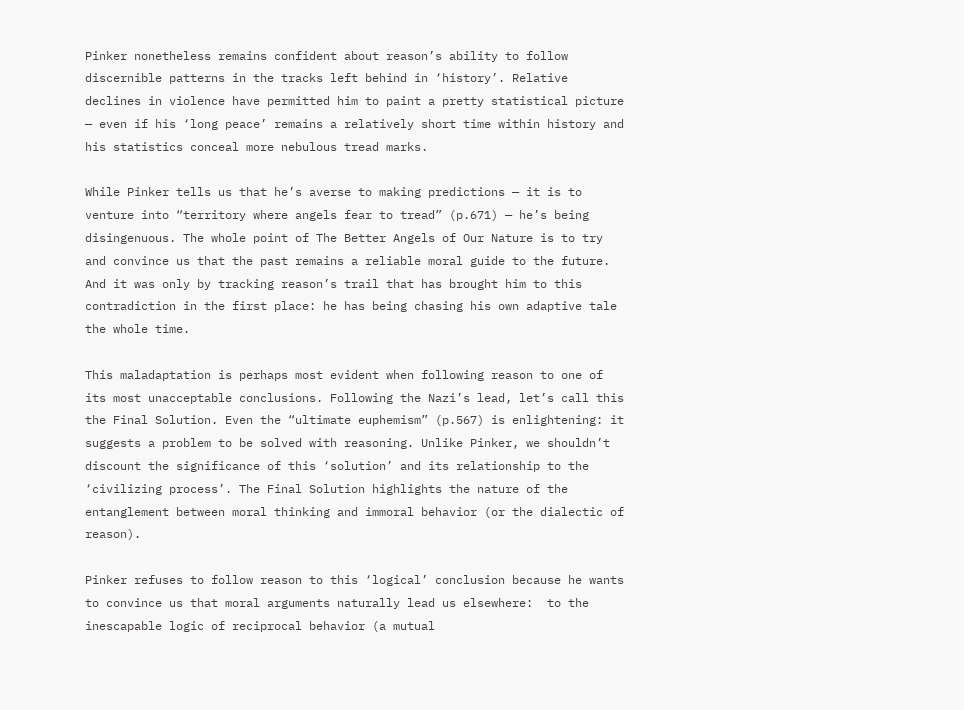Pinker nonetheless remains confident about reason’s ability to follow discernible patterns in the tracks left behind in ‘history’. Relative declines in violence have permitted him to paint a pretty statistical picture — even if his ‘long peace’ remains a relatively short time within history and his statistics conceal more nebulous tread marks.

While Pinker tells us that he’s averse to making predictions — it is to venture into “territory where angels fear to tread” (p.671) — he’s being disingenuous. The whole point of The Better Angels of Our Nature is to try and convince us that the past remains a reliable moral guide to the future.  And it was only by tracking reason’s trail that has brought him to this contradiction in the first place: he has being chasing his own adaptive tale the whole time.

This maladaptation is perhaps most evident when following reason to one of its most unacceptable conclusions. Following the Nazi’s lead, let’s call this the Final Solution. Even the “ultimate euphemism” (p.567) is enlightening: it suggests a problem to be solved with reasoning. Unlike Pinker, we shouldn’t discount the significance of this ‘solution’ and its relationship to the ‘civilizing process’. The Final Solution highlights the nature of the entanglement between moral thinking and immoral behavior (or the dialectic of reason).

Pinker refuses to follow reason to this ‘logical’ conclusion because he wants to convince us that moral arguments naturally lead us elsewhere:  to the inescapable logic of reciprocal behavior (a mutual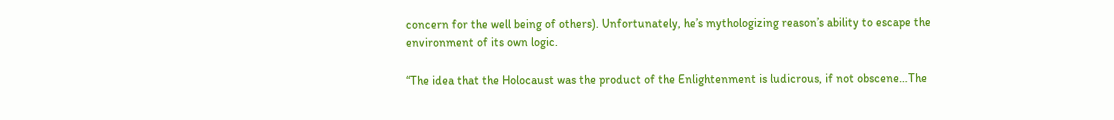concern for the well being of others). Unfortunately, he’s mythologizing reason’s ability to escape the environment of its own logic.

“The idea that the Holocaust was the product of the Enlightenment is ludicrous, if not obscene…The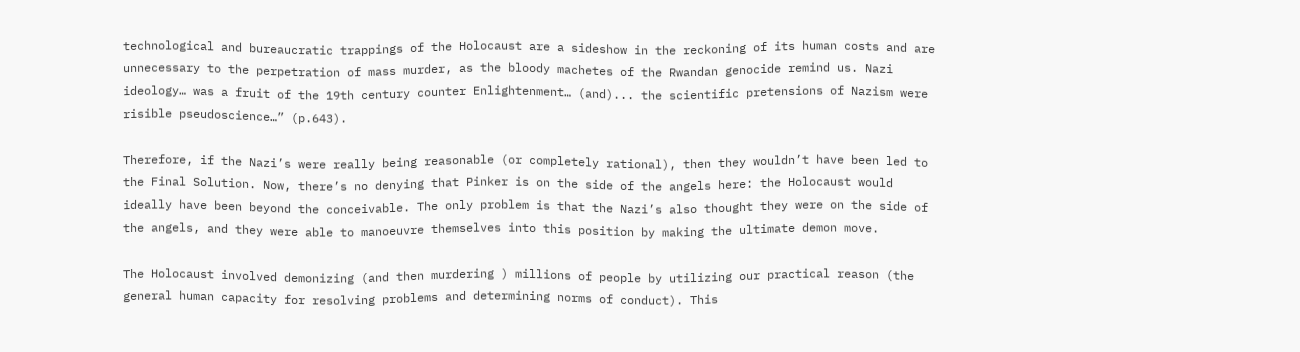technological and bureaucratic trappings of the Holocaust are a sideshow in the reckoning of its human costs and are unnecessary to the perpetration of mass murder, as the bloody machetes of the Rwandan genocide remind us. Nazi ideology… was a fruit of the 19th century counter Enlightenment… (and)... the scientific pretensions of Nazism were risible pseudoscience…” (p.643).

Therefore, if the Nazi’s were really being reasonable (or completely rational), then they wouldn’t have been led to the Final Solution. Now, there’s no denying that Pinker is on the side of the angels here: the Holocaust would ideally have been beyond the conceivable. The only problem is that the Nazi’s also thought they were on the side of the angels, and they were able to manoeuvre themselves into this position by making the ultimate demon move.

The Holocaust involved demonizing (and then murdering ) millions of people by utilizing our practical reason (the general human capacity for resolving problems and determining norms of conduct). This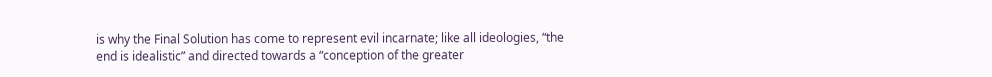is why the Final Solution has come to represent evil incarnate; like all ideologies, “the end is idealistic” and directed towards a “conception of the greater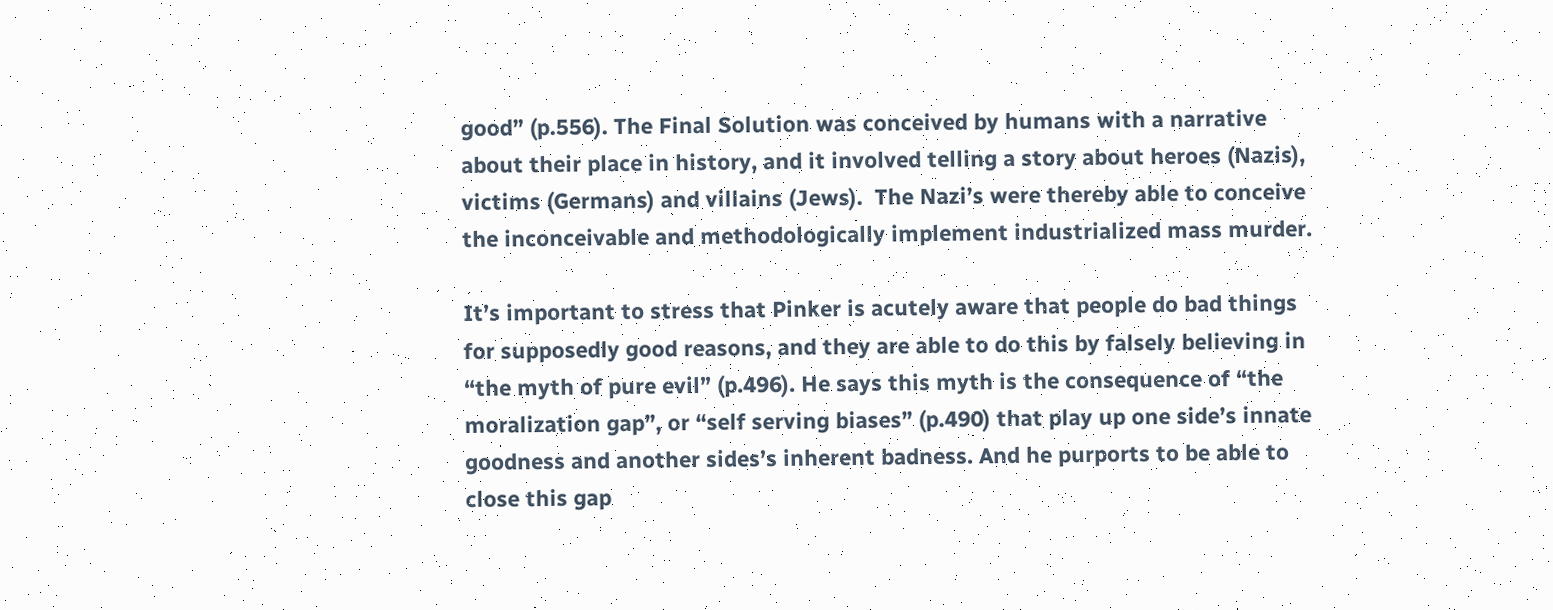good” (p.556). The Final Solution was conceived by humans with a narrative about their place in history, and it involved telling a story about heroes (Nazis), victims (Germans) and villains (Jews).  The Nazi’s were thereby able to conceive the inconceivable and methodologically implement industrialized mass murder.

It’s important to stress that Pinker is acutely aware that people do bad things for supposedly good reasons, and they are able to do this by falsely believing in “the myth of pure evil” (p.496). He says this myth is the consequence of “the moralization gap”, or “self serving biases” (p.490) that play up one side’s innate goodness and another sides’s inherent badness. And he purports to be able to close this gap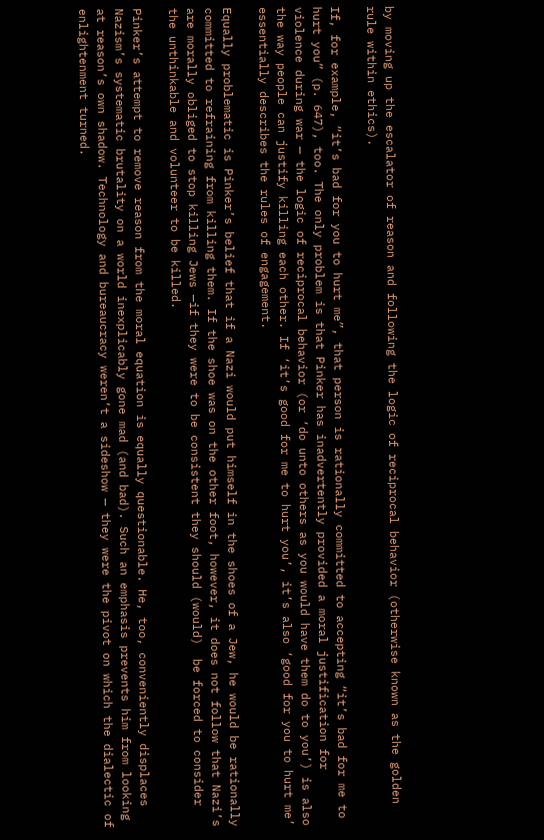by moving up the escalator of reason and following the logic of reciprocal behavior (otherwise known as the golden rule within ethics).

If, for example, “it’s bad for you to hurt me”, that person is rationally committed to accepting “it’s bad for me to hurt you” (p. 647), too. The only problem is that Pinker has inadvertently provided a moral justification for violence during war — the logic of reciprocal behavior (or ‘do unto others as you would have them do to you’) is also the way people can justify killing each other. If ‘it’s good for me to hurt you’, it’s also ‘good for you to hurt me’ essentially describes the rules of engagement.

Equally problematic is Pinker’s belief that if a Nazi would put himself in the shoes of a Jew, he would be rationally committed to refraining from killing them. If the shoe was on the other foot, however, it does not follow that Nazi’s are morally obliged to stop killing Jews —if they were to be consistent they should (would)  be forced to consider the unthinkable and volunteer to be killed.

Pinker’s attempt to remove reason from the moral equation is equally questionable. He, too, conveniently displaces Nazism’s systematic brutality on a world inexplicably gone mad (and bad). Such an emphasis prevents him from looking at reason’s own shadow. Technology and bureaucracy weren’t a sideshow — they were the pivot on which the dialectic of enlightenment turned.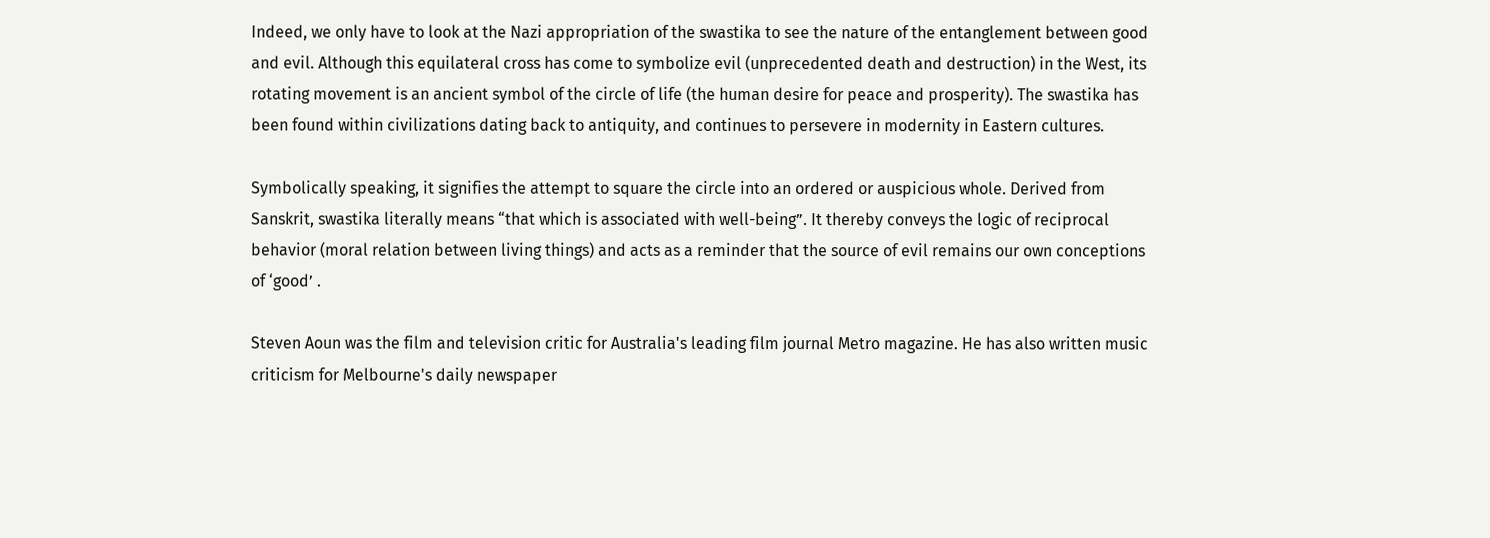Indeed, we only have to look at the Nazi appropriation of the swastika to see the nature of the entanglement between good and evil. Although this equilateral cross has come to symbolize evil (unprecedented death and destruction) in the West, its rotating movement is an ancient symbol of the circle of life (the human desire for peace and prosperity). The swastika has been found within civilizations dating back to antiquity, and continues to persevere in modernity in Eastern cultures.

Symbolically speaking, it signifies the attempt to square the circle into an ordered or auspicious whole. Derived from Sanskrit, swastika literally means “that which is associated with well-being”. It thereby conveys the logic of reciprocal behavior (moral relation between living things) and acts as a reminder that the source of evil remains our own conceptions of ‘good’ .

Steven Aoun was the film and television critic for Australia's leading film journal Metro magazine. He has also written music criticism for Melbourne's daily newspaper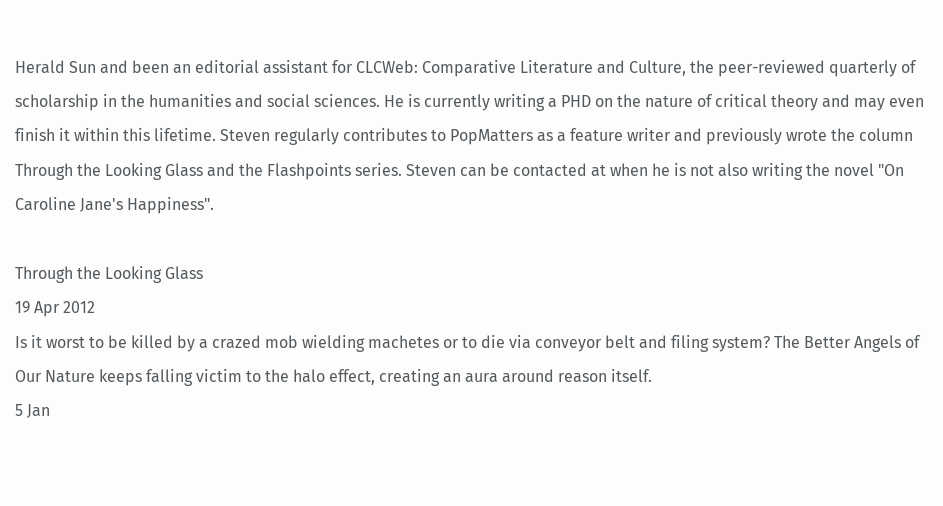Herald Sun and been an editorial assistant for CLCWeb: Comparative Literature and Culture, the peer-reviewed quarterly of scholarship in the humanities and social sciences. He is currently writing a PHD on the nature of critical theory and may even finish it within this lifetime. Steven regularly contributes to PopMatters as a feature writer and previously wrote the column Through the Looking Glass and the Flashpoints series. Steven can be contacted at when he is not also writing the novel "On Caroline Jane's Happiness".

Through the Looking Glass
19 Apr 2012
Is it worst to be killed by a crazed mob wielding machetes or to die via conveyor belt and filing system? The Better Angels of Our Nature keeps falling victim to the halo effect, creating an aura around reason itself.
5 Jan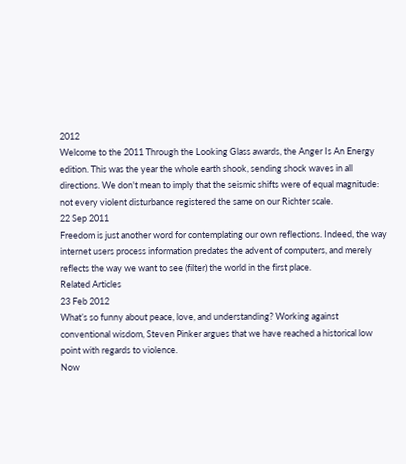2012
Welcome to the 2011 Through the Looking Glass awards, the Anger Is An Energy edition. This was the year the whole earth shook, sending shock waves in all directions. We don't mean to imply that the seismic shifts were of equal magnitude: not every violent disturbance registered the same on our Richter scale.
22 Sep 2011
Freedom is just another word for contemplating our own reflections. Indeed, the way internet users process information predates the advent of computers, and merely reflects the way we want to see (filter) the world in the first place.
Related Articles
23 Feb 2012
What’s so funny about peace, love, and understanding? Working against conventional wisdom, Steven Pinker argues that we have reached a historical low point with regards to violence.
Now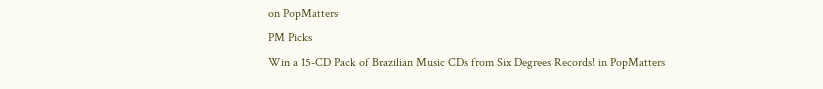on PopMatters
PM Picks
Win a 15-CD Pack of Brazilian Music CDs from Six Degrees Records! in PopMatters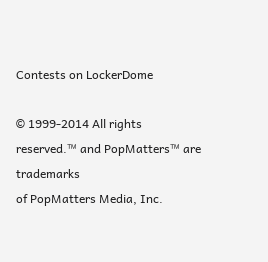Contests on LockerDome

© 1999-2014 All rights reserved.™ and PopMatters™ are trademarks
of PopMatters Media, Inc.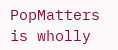PopMatters is wholly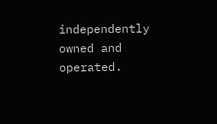independently owned and operated.